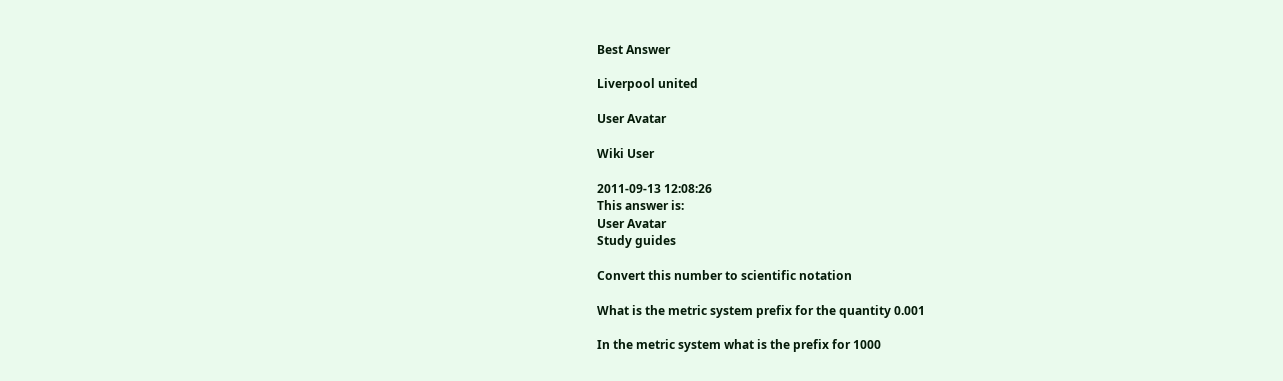Best Answer

Liverpool united

User Avatar

Wiki User

2011-09-13 12:08:26
This answer is:
User Avatar
Study guides

Convert this number to scientific notation

What is the metric system prefix for the quantity 0.001

In the metric system what is the prefix for 1000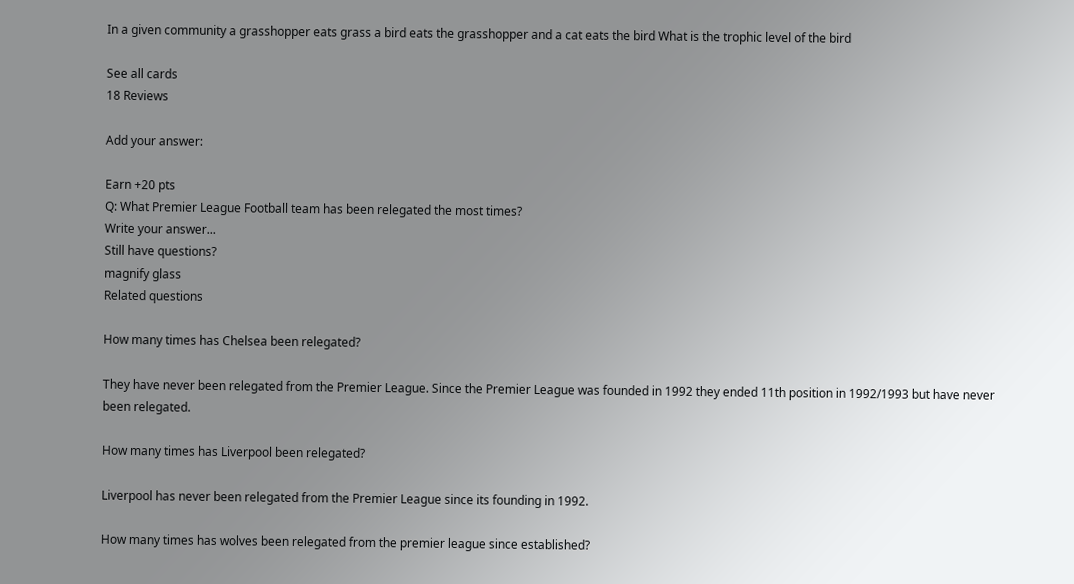In a given community a grasshopper eats grass a bird eats the grasshopper and a cat eats the bird What is the trophic level of the bird

See all cards
18 Reviews

Add your answer:

Earn +20 pts
Q: What Premier League Football team has been relegated the most times?
Write your answer...
Still have questions?
magnify glass
Related questions

How many times has Chelsea been relegated?

They have never been relegated from the Premier League. Since the Premier League was founded in 1992 they ended 11th position in 1992/1993 but have never been relegated.

How many times has Liverpool been relegated?

Liverpool has never been relegated from the Premier League since its founding in 1992.

How many times has wolves been relegated from the premier league since established?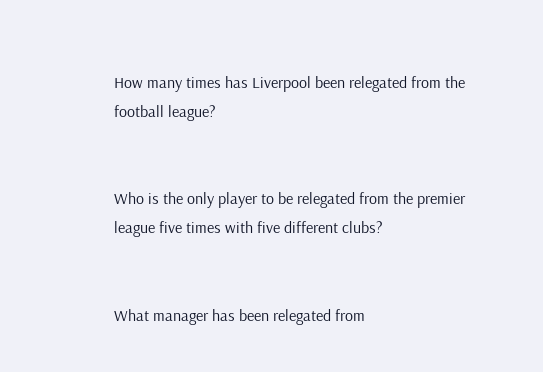How many times has Liverpool been relegated from the football league?


Who is the only player to be relegated from the premier league five times with five different clubs?


What manager has been relegated from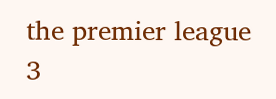the premier league 3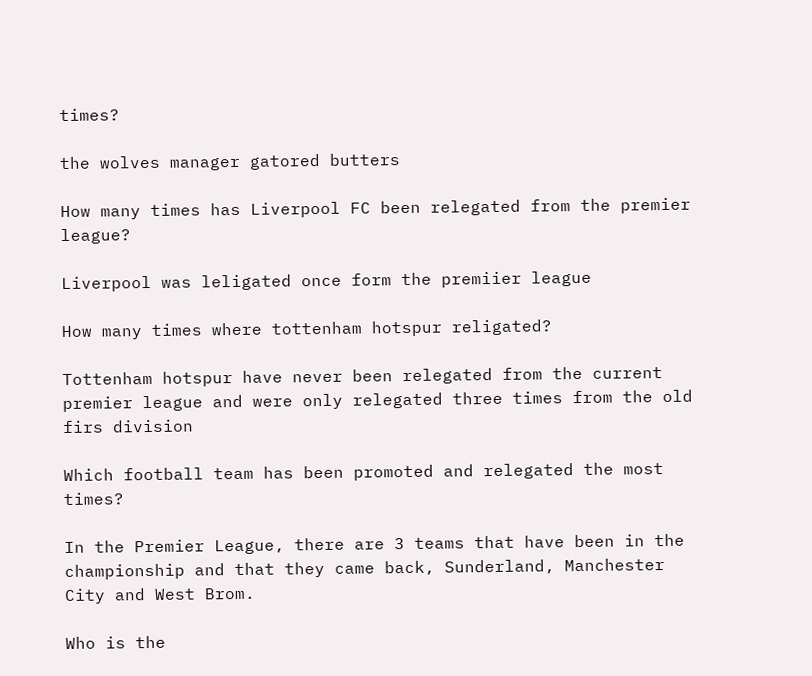times?

the wolves manager gatored butters

How many times has Liverpool FC been relegated from the premier league?

Liverpool was leligated once form the premiier league

How many times where tottenham hotspur religated?

Tottenham hotspur have never been relegated from the current premier league and were only relegated three times from the old firs division

Which football team has been promoted and relegated the most times?

In the Premier League, there are 3 teams that have been in the championship and that they came back, Sunderland, Manchester City and West Brom.

Who is the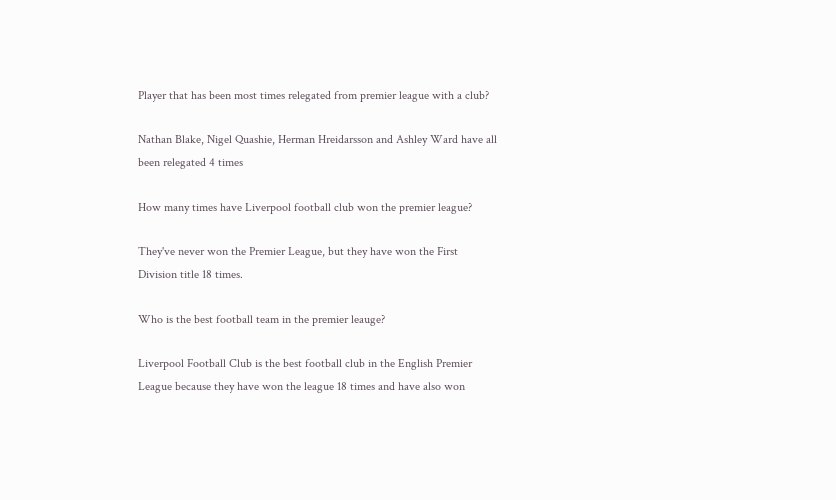Player that has been most times relegated from premier league with a club?

Nathan Blake, Nigel Quashie, Herman Hreidarsson and Ashley Ward have all been relegated 4 times

How many times have Liverpool football club won the premier league?

They've never won the Premier League, but they have won the First Division title 18 times.

Who is the best football team in the premier leauge?

Liverpool Football Club is the best football club in the English Premier League because they have won the league 18 times and have also won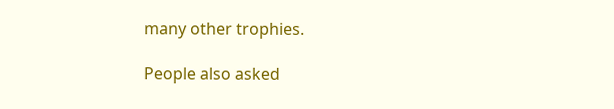many other trophies.

People also asked